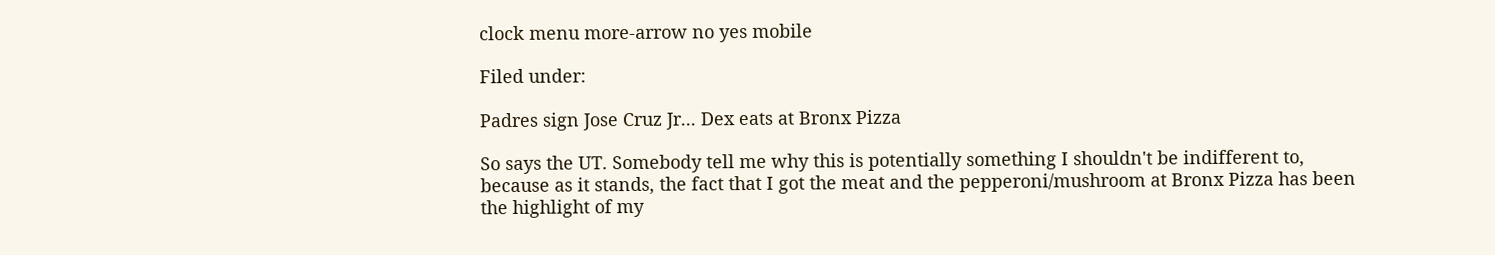clock menu more-arrow no yes mobile

Filed under:

Padres sign Jose Cruz Jr... Dex eats at Bronx Pizza

So says the UT. Somebody tell me why this is potentially something I shouldn't be indifferent to, because as it stands, the fact that I got the meat and the pepperoni/mushroom at Bronx Pizza has been the highlight of my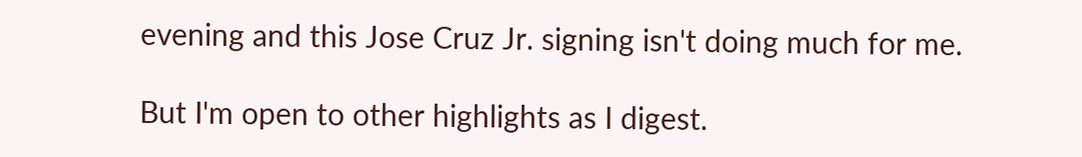evening and this Jose Cruz Jr. signing isn't doing much for me.

But I'm open to other highlights as I digest.